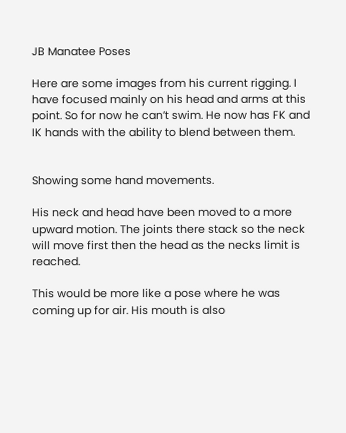JB Manatee Poses

Here are some images from his current rigging. I have focused mainly on his head and arms at this point. So for now he can’t swim. He now has FK and IK hands with the ability to blend between them.


Showing some hand movements.

His neck and head have been moved to a more upward motion. The joints there stack so the neck will move first then the head as the necks limit is reached.

This would be more like a pose where he was coming up for air. His mouth is also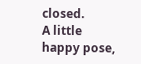closed.
A little happy pose,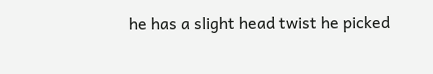he has a slight head twist he picked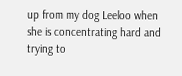up from my dog Leeloo when she is concentrating hard and trying to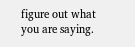figure out what you are saying.